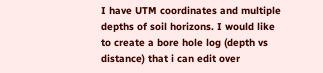I have UTM coordinates and multiple depths of soil horizons. I would like to create a bore hole log (depth vs distance) that i can edit over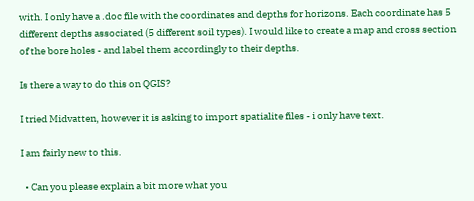with. I only have a .doc file with the coordinates and depths for horizons. Each coordinate has 5 different depths associated (5 different soil types). I would like to create a map and cross section of the bore holes - and label them accordingly to their depths.

Is there a way to do this on QGIS?

I tried Midvatten, however it is asking to import spatialite files - i only have text.

I am fairly new to this.

  • Can you please explain a bit more what you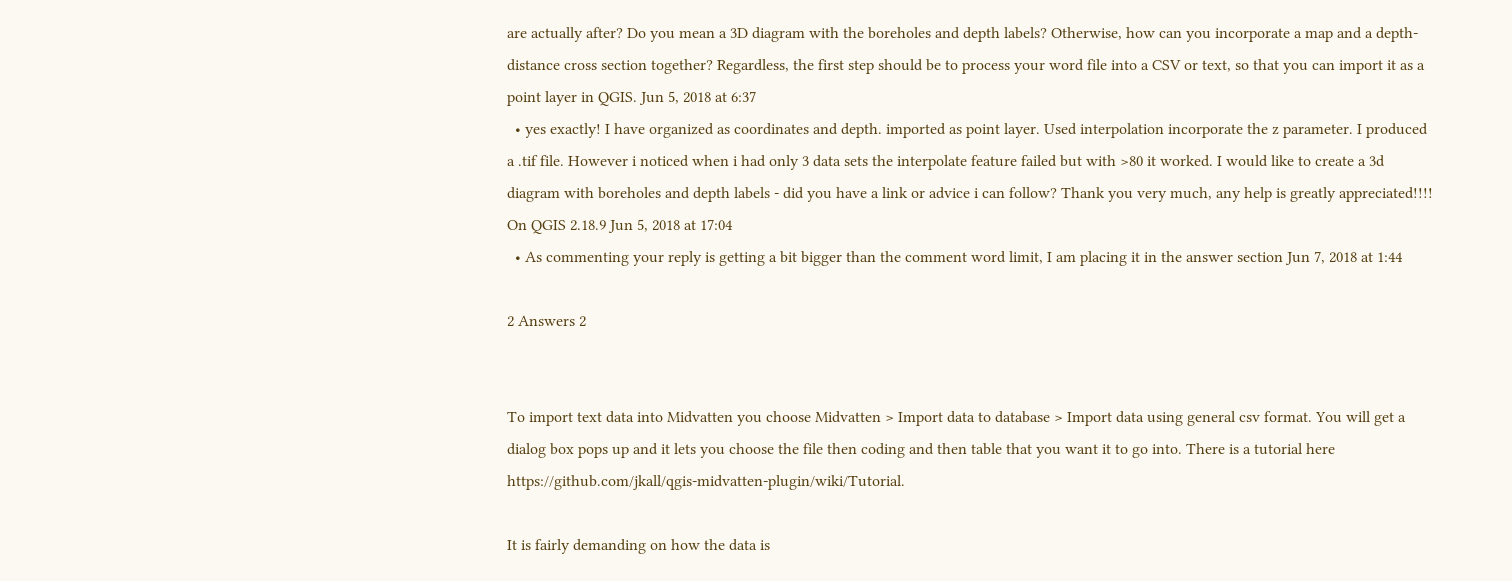are actually after? Do you mean a 3D diagram with the boreholes and depth labels? Otherwise, how can you incorporate a map and a depth-distance cross section together? Regardless, the first step should be to process your word file into a CSV or text, so that you can import it as a point layer in QGIS. Jun 5, 2018 at 6:37
  • yes exactly! I have organized as coordinates and depth. imported as point layer. Used interpolation incorporate the z parameter. I produced a .tif file. However i noticed when i had only 3 data sets the interpolate feature failed but with >80 it worked. I would like to create a 3d diagram with boreholes and depth labels - did you have a link or advice i can follow? Thank you very much, any help is greatly appreciated!!!! On QGIS 2.18.9 Jun 5, 2018 at 17:04
  • As commenting your reply is getting a bit bigger than the comment word limit, I am placing it in the answer section Jun 7, 2018 at 1:44

2 Answers 2


To import text data into Midvatten you choose Midvatten > Import data to database > Import data using general csv format. You will get a dialog box pops up and it lets you choose the file then coding and then table that you want it to go into. There is a tutorial here https://github.com/jkall/qgis-midvatten-plugin/wiki/Tutorial.

It is fairly demanding on how the data is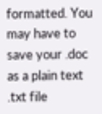formatted. You may have to save your .doc as a plain text .txt file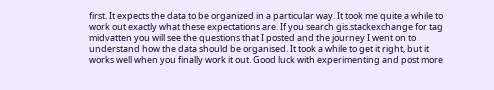first. It expects the data to be organized in a particular way. It took me quite a while to work out exactly what these expectations are. If you search gis.stackexchange for tag midvatten you will see the questions that I posted and the journey I went on to understand how the data should be organised. It took a while to get it right, but it works well when you finally work it out. Good luck with experimenting and post more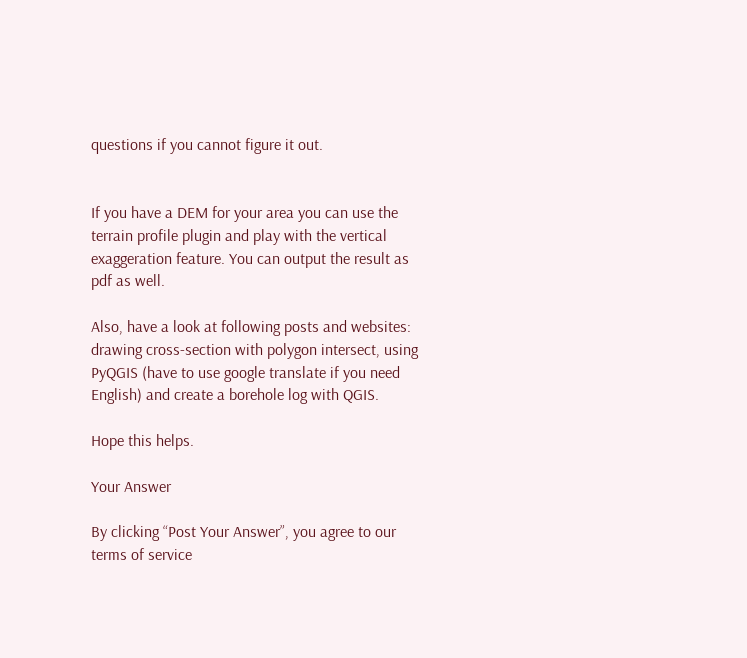questions if you cannot figure it out.


If you have a DEM for your area you can use the terrain profile plugin and play with the vertical exaggeration feature. You can output the result as pdf as well.

Also, have a look at following posts and websites: drawing cross-section with polygon intersect, using PyQGIS (have to use google translate if you need English) and create a borehole log with QGIS.

Hope this helps.

Your Answer

By clicking “Post Your Answer”, you agree to our terms of service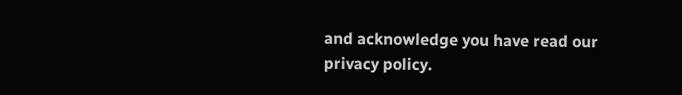and acknowledge you have read our privacy policy.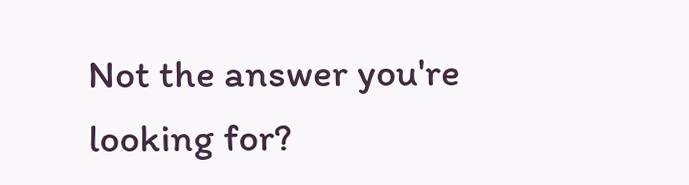Not the answer you're looking for?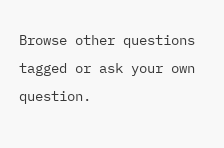Browse other questions tagged or ask your own question.